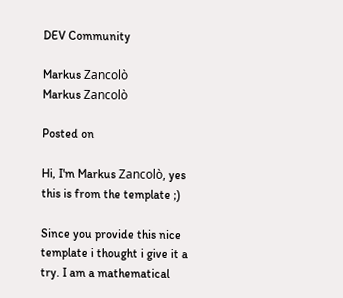DEV Community

Markus Zancolò
Markus Zancolò

Posted on

Hi, I'm Markus Zancolò, yes this is from the template ;)

Since you provide this nice template i thought i give it a try. I am a mathematical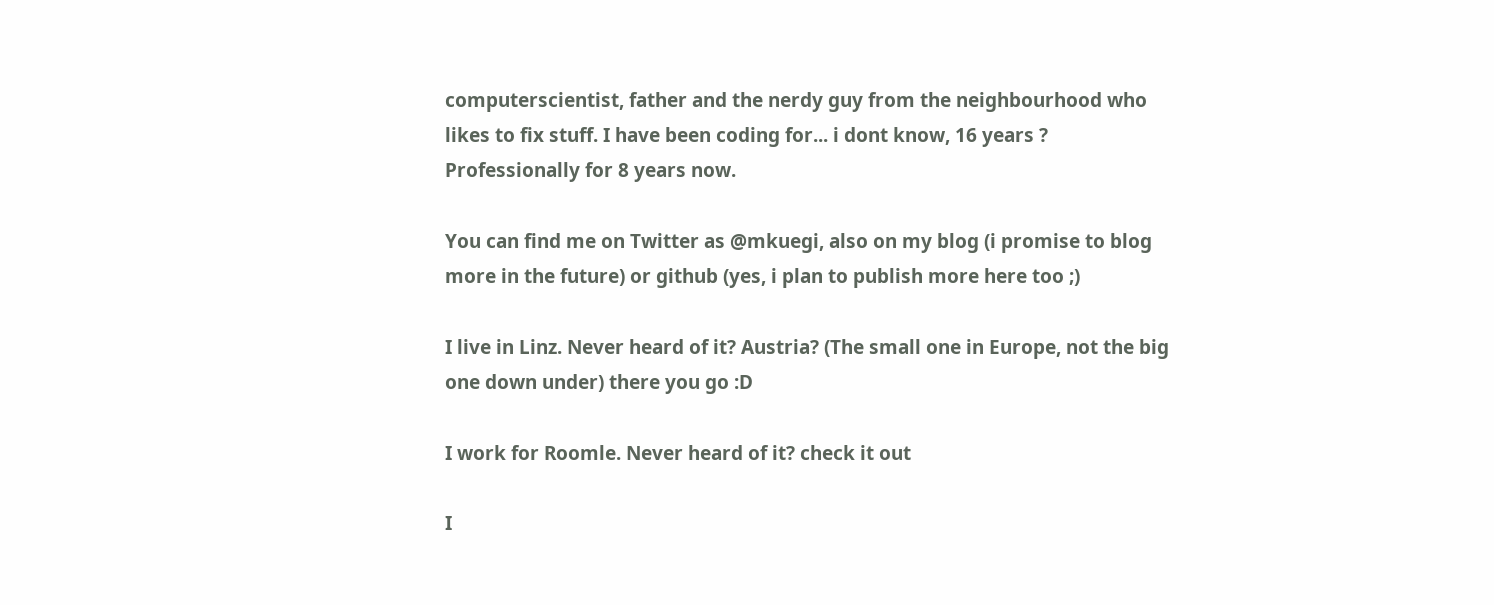computerscientist, father and the nerdy guy from the neighbourhood who likes to fix stuff. I have been coding for... i dont know, 16 years ? Professionally for 8 years now.

You can find me on Twitter as @mkuegi, also on my blog (i promise to blog more in the future) or github (yes, i plan to publish more here too ;)

I live in Linz. Never heard of it? Austria? (The small one in Europe, not the big one down under) there you go :D

I work for Roomle. Never heard of it? check it out

I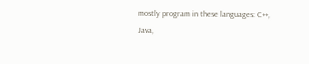mostly program in these languages: C++, Java,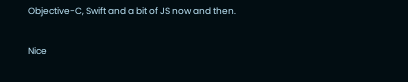Objective-C, Swift and a bit of JS now and then.

Nice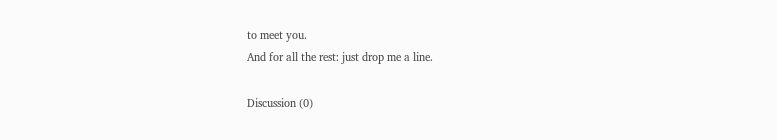to meet you.
And for all the rest: just drop me a line.

Discussion (0)